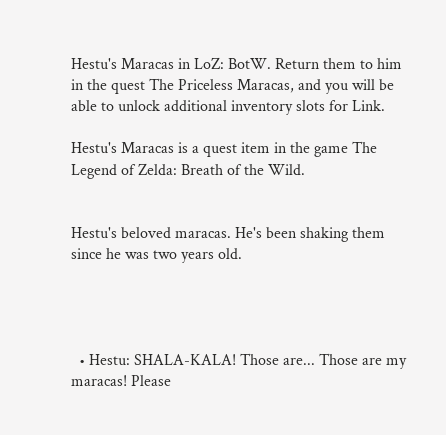Hestu's Maracas in LoZ: BotW. Return them to him in the quest The Priceless Maracas, and you will be able to unlock additional inventory slots for Link.

Hestu's Maracas is a quest item in the game The Legend of Zelda: Breath of the Wild.


Hestu's beloved maracas. He's been shaking them since he was two years old.




  • Hestu: SHALA-KALA! Those are... Those are my maracas! Please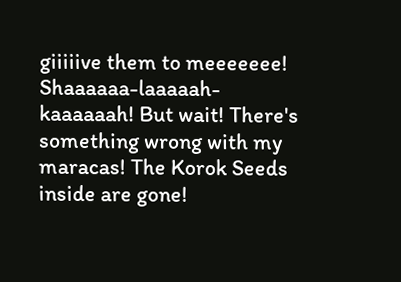giiiiive them to meeeeeee! Shaaaaaa-laaaaah-kaaaaaah! But wait! There's something wrong with my maracas! The Korok Seeds inside are gone!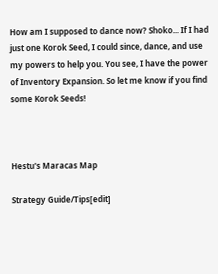How am I supposed to dance now? Shoko... If I had just one Korok Seed, I could since, dance, and use my powers to help you. You see, I have the power of Inventory Expansion. So let me know if you find some Korok Seeds!



Hestu's Maracas Map

Strategy Guide/Tips[edit]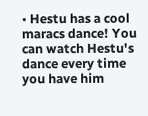• Hestu has a cool maracs dance! You can watch Hestu's dance every time you have him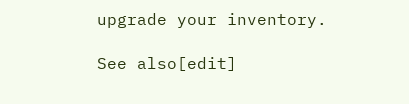upgrade your inventory.

See also[edit]